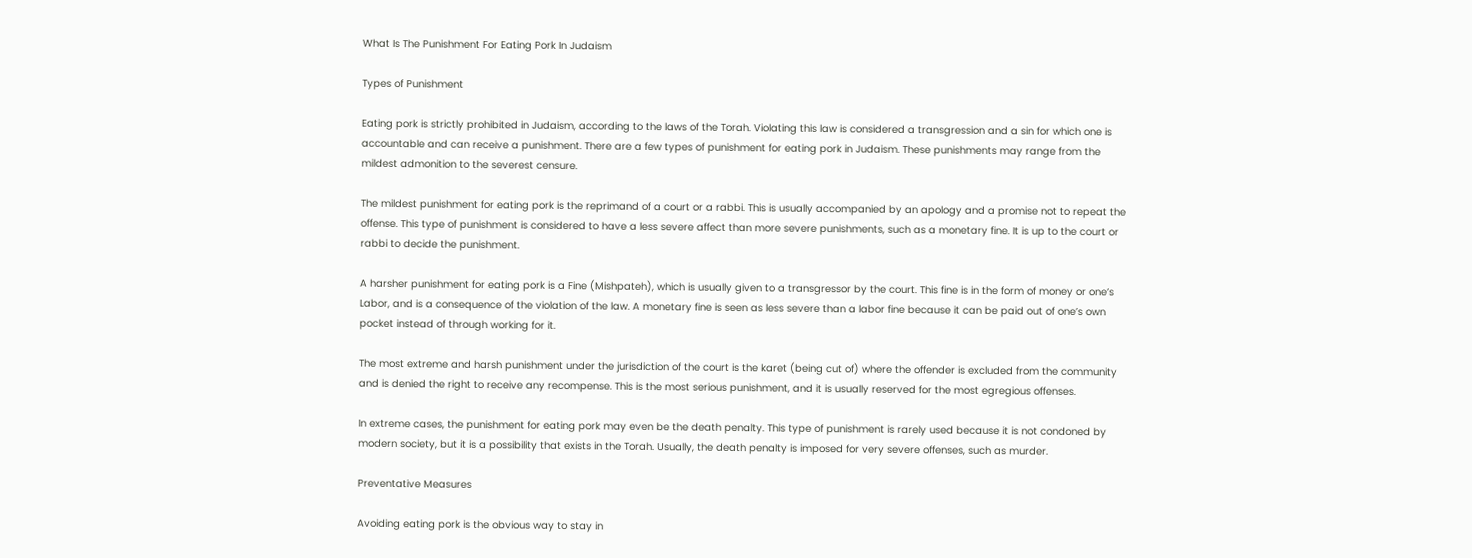What Is The Punishment For Eating Pork In Judaism

Types of Punishment

Eating pork is strictly prohibited in Judaism, according to the laws of the Torah. Violating this law is considered a transgression and a sin for which one is accountable and can receive a punishment. There are a few types of punishment for eating pork in Judaism. These punishments may range from the mildest admonition to the severest censure.

The mildest punishment for eating pork is the reprimand of a court or a rabbi. This is usually accompanied by an apology and a promise not to repeat the offense. This type of punishment is considered to have a less severe affect than more severe punishments, such as a monetary fine. It is up to the court or rabbi to decide the punishment.

A harsher punishment for eating pork is a Fine (Mishpateh), which is usually given to a transgressor by the court. This fine is in the form of money or one’s Labor, and is a consequence of the violation of the law. A monetary fine is seen as less severe than a labor fine because it can be paid out of one’s own pocket instead of through working for it.

The most extreme and harsh punishment under the jurisdiction of the court is the karet (being cut of) where the offender is excluded from the community and is denied the right to receive any recompense. This is the most serious punishment, and it is usually reserved for the most egregious offenses.

In extreme cases, the punishment for eating pork may even be the death penalty. This type of punishment is rarely used because it is not condoned by modern society, but it is a possibility that exists in the Torah. Usually, the death penalty is imposed for very severe offenses, such as murder.

Preventative Measures

Avoiding eating pork is the obvious way to stay in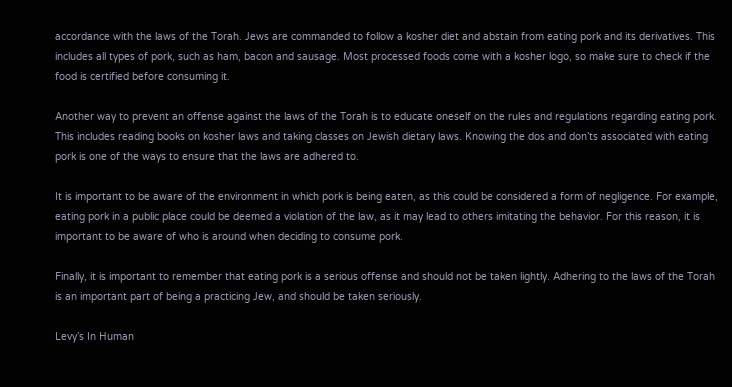accordance with the laws of the Torah. Jews are commanded to follow a kosher diet and abstain from eating pork and its derivatives. This includes all types of pork, such as ham, bacon and sausage. Most processed foods come with a kosher logo, so make sure to check if the food is certified before consuming it.

Another way to prevent an offense against the laws of the Torah is to educate oneself on the rules and regulations regarding eating pork. This includes reading books on kosher laws and taking classes on Jewish dietary laws. Knowing the dos and don’ts associated with eating pork is one of the ways to ensure that the laws are adhered to.

It is important to be aware of the environment in which pork is being eaten, as this could be considered a form of negligence. For example, eating pork in a public place could be deemed a violation of the law, as it may lead to others imitating the behavior. For this reason, it is important to be aware of who is around when deciding to consume pork.

Finally, it is important to remember that eating pork is a serious offense and should not be taken lightly. Adhering to the laws of the Torah is an important part of being a practicing Jew, and should be taken seriously.

Levy’s In Human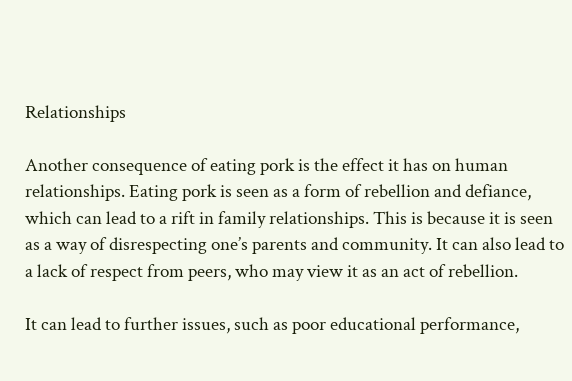Relationships

Another consequence of eating pork is the effect it has on human relationships. Eating pork is seen as a form of rebellion and defiance, which can lead to a rift in family relationships. This is because it is seen as a way of disrespecting one’s parents and community. It can also lead to a lack of respect from peers, who may view it as an act of rebellion.

It can lead to further issues, such as poor educational performance,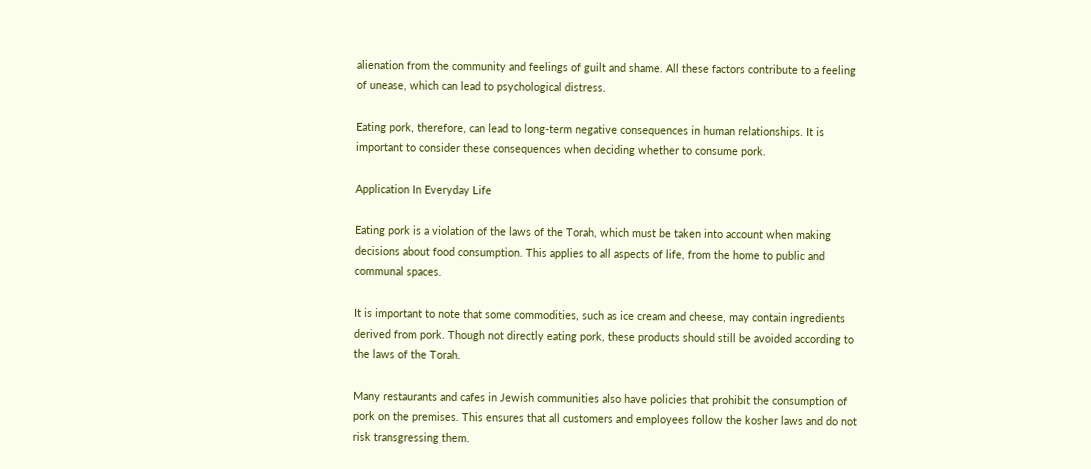alienation from the community and feelings of guilt and shame. All these factors contribute to a feeling of unease, which can lead to psychological distress.

Eating pork, therefore, can lead to long-term negative consequences in human relationships. It is important to consider these consequences when deciding whether to consume pork.

Application In Everyday Life

Eating pork is a violation of the laws of the Torah, which must be taken into account when making decisions about food consumption. This applies to all aspects of life, from the home to public and communal spaces.

It is important to note that some commodities, such as ice cream and cheese, may contain ingredients derived from pork. Though not directly eating pork, these products should still be avoided according to the laws of the Torah.

Many restaurants and cafes in Jewish communities also have policies that prohibit the consumption of pork on the premises. This ensures that all customers and employees follow the kosher laws and do not risk transgressing them.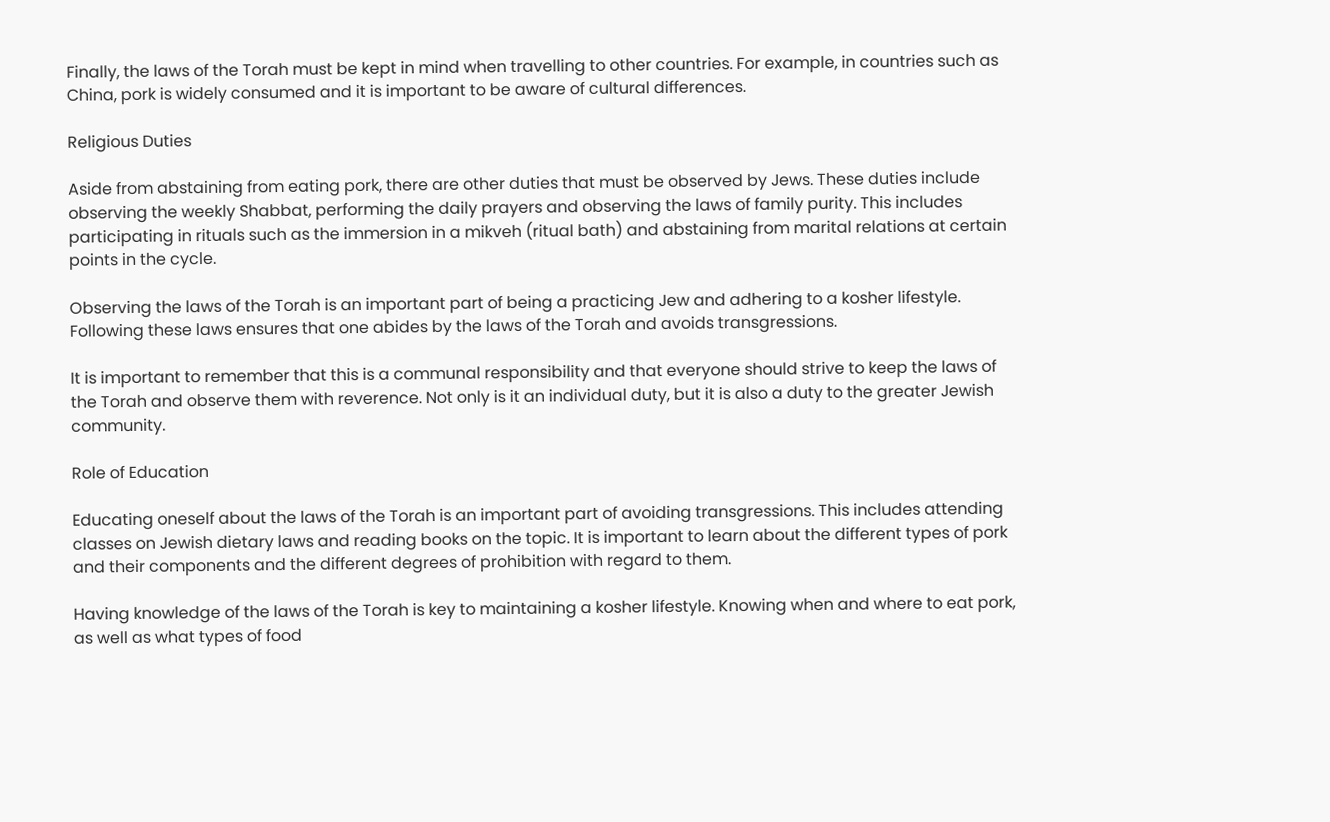Finally, the laws of the Torah must be kept in mind when travelling to other countries. For example, in countries such as China, pork is widely consumed and it is important to be aware of cultural differences.

Religious Duties

Aside from abstaining from eating pork, there are other duties that must be observed by Jews. These duties include observing the weekly Shabbat, performing the daily prayers and observing the laws of family purity. This includes participating in rituals such as the immersion in a mikveh (ritual bath) and abstaining from marital relations at certain points in the cycle.

Observing the laws of the Torah is an important part of being a practicing Jew and adhering to a kosher lifestyle. Following these laws ensures that one abides by the laws of the Torah and avoids transgressions.

It is important to remember that this is a communal responsibility and that everyone should strive to keep the laws of the Torah and observe them with reverence. Not only is it an individual duty, but it is also a duty to the greater Jewish community.

Role of Education

Educating oneself about the laws of the Torah is an important part of avoiding transgressions. This includes attending classes on Jewish dietary laws and reading books on the topic. It is important to learn about the different types of pork and their components and the different degrees of prohibition with regard to them.

Having knowledge of the laws of the Torah is key to maintaining a kosher lifestyle. Knowing when and where to eat pork, as well as what types of food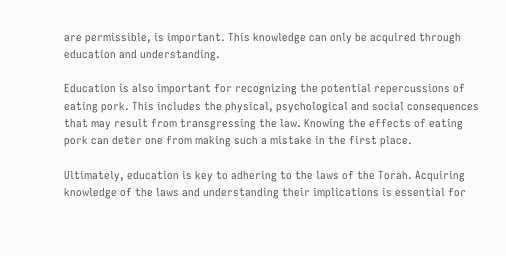are permissible, is important. This knowledge can only be acquired through education and understanding.

Education is also important for recognizing the potential repercussions of eating pork. This includes the physical, psychological and social consequences that may result from transgressing the law. Knowing the effects of eating pork can deter one from making such a mistake in the first place.

Ultimately, education is key to adhering to the laws of the Torah. Acquiring knowledge of the laws and understanding their implications is essential for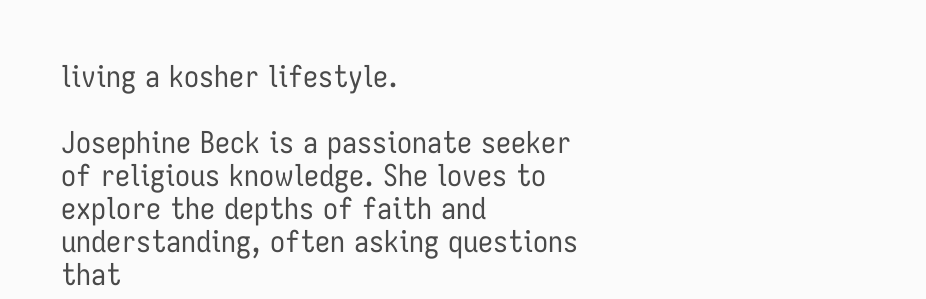living a kosher lifestyle.

Josephine Beck is a passionate seeker of religious knowledge. She loves to explore the depths of faith and understanding, often asking questions that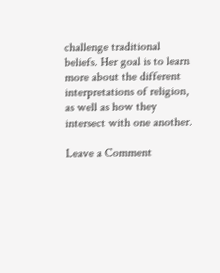challenge traditional beliefs. Her goal is to learn more about the different interpretations of religion, as well as how they intersect with one another.

Leave a Comment